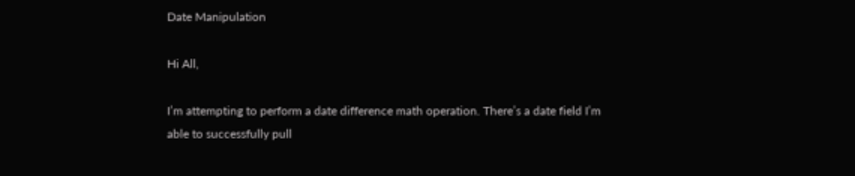Date Manipulation

Hi All,

I’m attempting to perform a date difference math operation. There’s a date field I’m able to successfully pull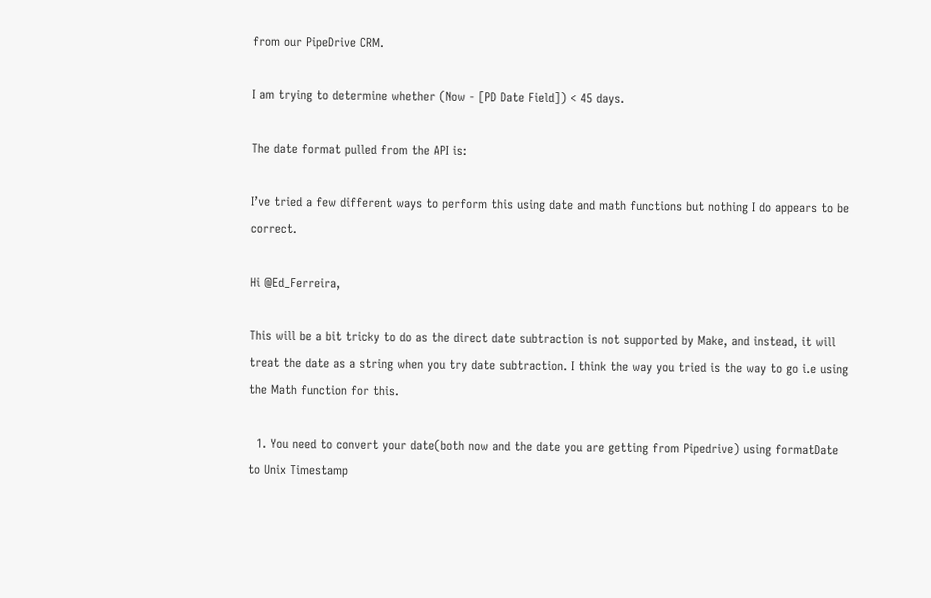from our PipeDrive CRM.

I am trying to determine whether (Now - [PD Date Field]) < 45 days.

The date format pulled from the API is:

I’ve tried a few different ways to perform this using date and math functions but nothing I do appears to be correct.

Hi @Ed_Ferreira,

This will be a bit tricky to do as the direct date subtraction is not supported by Make, and instead, it will treat the date as a string when you try date subtraction. I think the way you tried is the way to go i.e using the Math function for this.

  1. You need to convert your date(both now and the date you are getting from Pipedrive) using formatDate to Unix Timestamp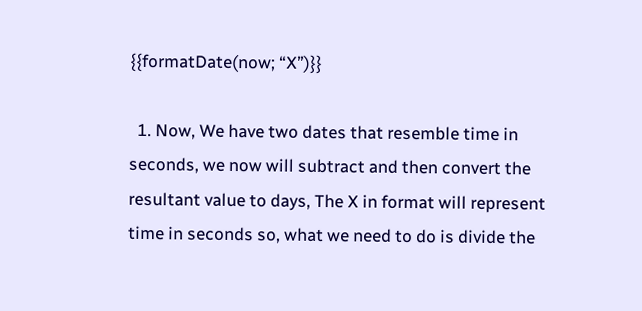{{formatDate(now; “X”)}}

  1. Now, We have two dates that resemble time in seconds, we now will subtract and then convert the resultant value to days, The X in format will represent time in seconds so, what we need to do is divide the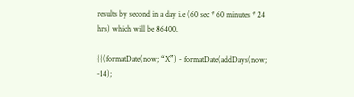results by second in a day i.e (60 sec * 60 minutes * 24 hrs) which will be 86400.

{{(formatDate(now; “X”) - formatDate(addDays(now; -14);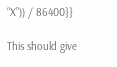“X”)) / 86400}}

This should give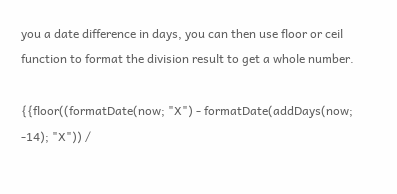you a date difference in days, you can then use floor or ceil function to format the division result to get a whole number.

{{floor((formatDate(now; "X") - formatDate(addDays(now; -14); "X")) /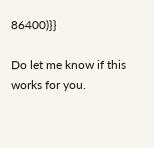86400)}}

Do let me know if this works for you.